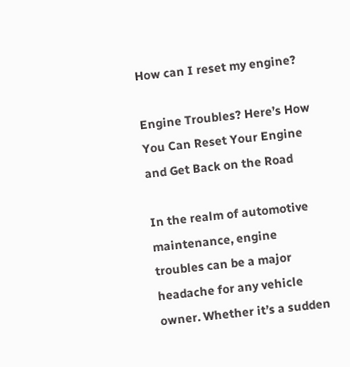How can I reset my engine?

Engine Troubles? Here’s How You Can Reset Your Engine and Get Back on the Road

In the realm of automotive maintenance, engine troubles can be a major headache for any vehicle owner. Whether it’s a sudden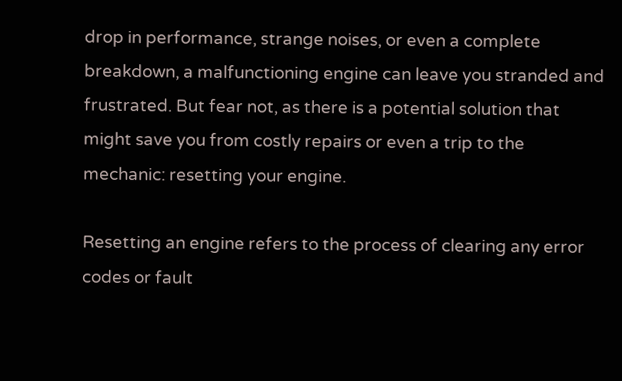drop in performance, strange noises, or even a complete breakdown, a malfunctioning engine can leave you stranded and frustrated. But fear not, as there is a potential solution that might save you from costly repairs or even a trip to the mechanic: resetting your engine.

Resetting an engine refers to the process of clearing any error codes or fault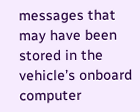messages that may have been stored in the vehicle’s onboard computer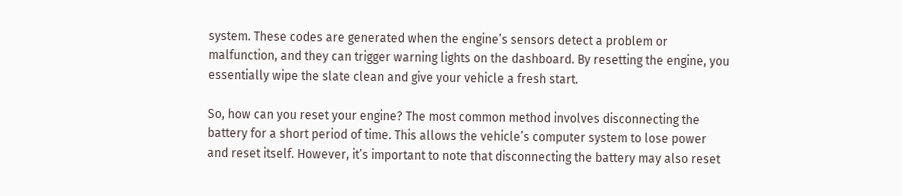system. These codes are generated when the engine’s sensors detect a problem or malfunction, and they can trigger warning lights on the dashboard. By resetting the engine, you essentially wipe the slate clean and give your vehicle a fresh start.

So, how can you reset your engine? The most common method involves disconnecting the battery for a short period of time. This allows the vehicle’s computer system to lose power and reset itself. However, it’s important to note that disconnecting the battery may also reset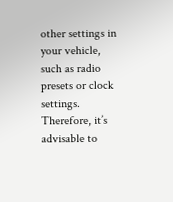other settings in your vehicle, such as radio presets or clock settings. Therefore, it’s advisable to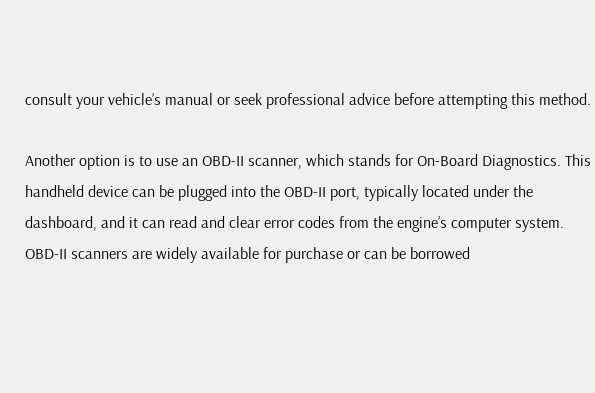consult your vehicle’s manual or seek professional advice before attempting this method.

Another option is to use an OBD-II scanner, which stands for On-Board Diagnostics. This handheld device can be plugged into the OBD-II port, typically located under the dashboard, and it can read and clear error codes from the engine’s computer system. OBD-II scanners are widely available for purchase or can be borrowed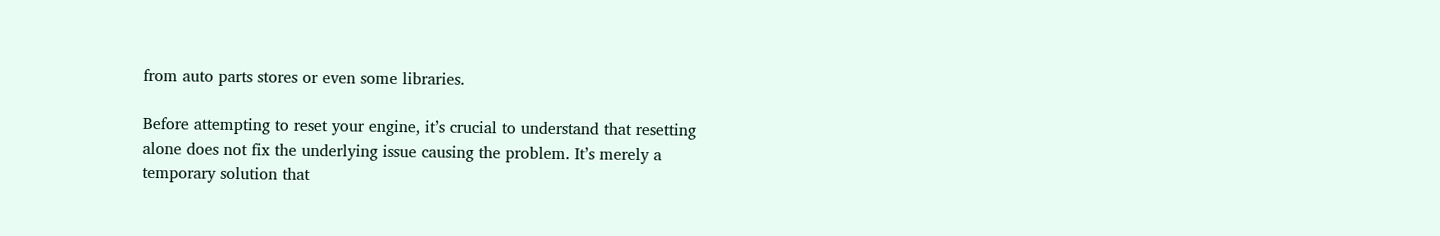from auto parts stores or even some libraries.

Before attempting to reset your engine, it’s crucial to understand that resetting alone does not fix the underlying issue causing the problem. It’s merely a temporary solution that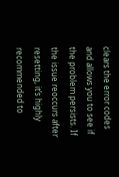clears the error codes and allows you to see if the problem persists. If the issue reoccurs after resetting, it’s highly recommended to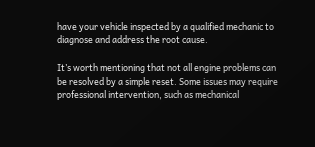have your vehicle inspected by a qualified mechanic to diagnose and address the root cause.

It’s worth mentioning that not all engine problems can be resolved by a simple reset. Some issues may require professional intervention, such as mechanical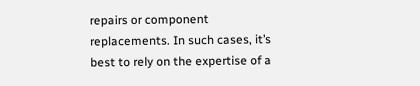repairs or component replacements. In such cases, it’s best to rely on the expertise of a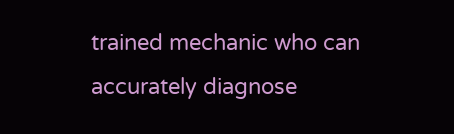trained mechanic who can accurately diagnose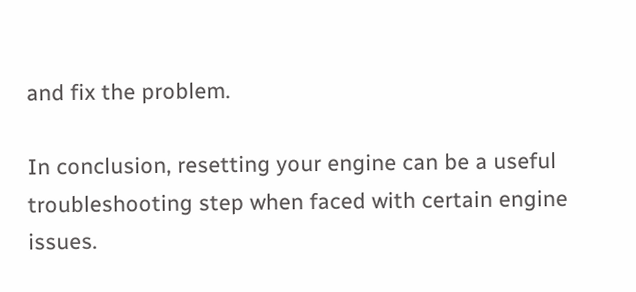and fix the problem.

In conclusion, resetting your engine can be a useful troubleshooting step when faced with certain engine issues.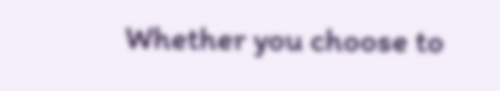Whether you choose to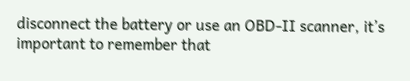disconnect the battery or use an OBD-II scanner, it’s important to remember that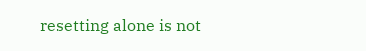resetting alone is not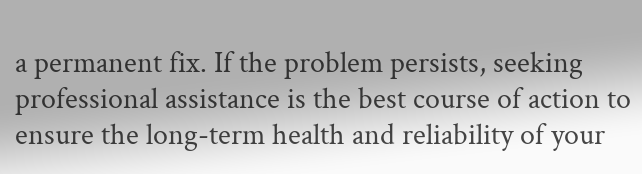a permanent fix. If the problem persists, seeking professional assistance is the best course of action to ensure the long-term health and reliability of your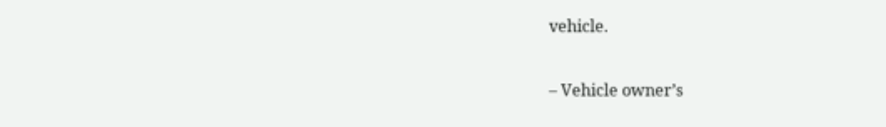vehicle.

– Vehicle owner’s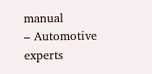manual
– Automotive experts